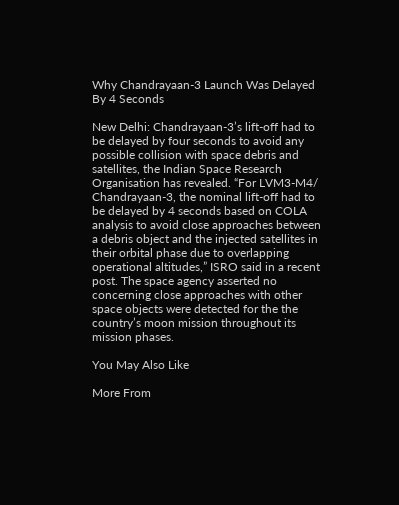Why Chandrayaan-3 Launch Was Delayed By 4 Seconds

New Delhi: Chandrayaan-3’s lift-off had to be delayed by four seconds to avoid any possible collision with space debris and satellites, the Indian Space Research Organisation has revealed. “For LVM3-M4/ Chandrayaan-3, the nominal lift-off had to be delayed by 4 seconds based on COLA analysis to avoid close approaches between a debris object and the injected satellites in their orbital phase due to overlapping operational altitudes,” ISRO said in a recent post. The space agency asserted no concerning close approaches with other space objects were detected for the the country’s moon mission throughout its mission phases.

You May Also Like

More From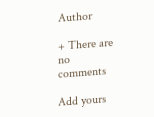Author

+ There are no comments

Add yours